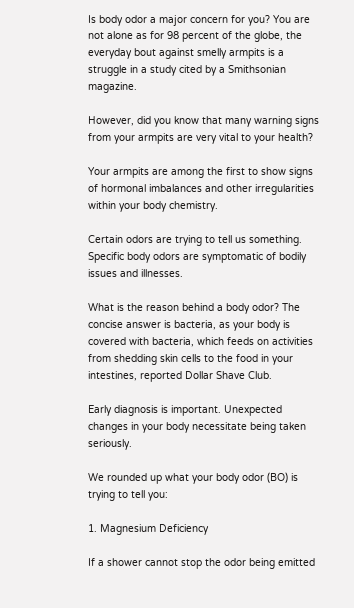Is body odor a major concern for you? You are not alone as for 98 percent of the globe, the everyday bout against smelly armpits is a struggle in a study cited by a Smithsonian magazine.

However, did you know that many warning signs from your armpits are very vital to your health?

Your armpits are among the first to show signs of hormonal imbalances and other irregularities within your body chemistry.

Certain odors are trying to tell us something. Specific body odors are symptomatic of bodily issues and illnesses.

What is the reason behind a body odor? The concise answer is bacteria, as your body is covered with bacteria, which feeds on activities from shedding skin cells to the food in your intestines, reported Dollar Shave Club.

Early diagnosis is important. Unexpected changes in your body necessitate being taken seriously.

We rounded up what your body odor (BO) is trying to tell you:

1. Magnesium Deficiency

If a shower cannot stop the odor being emitted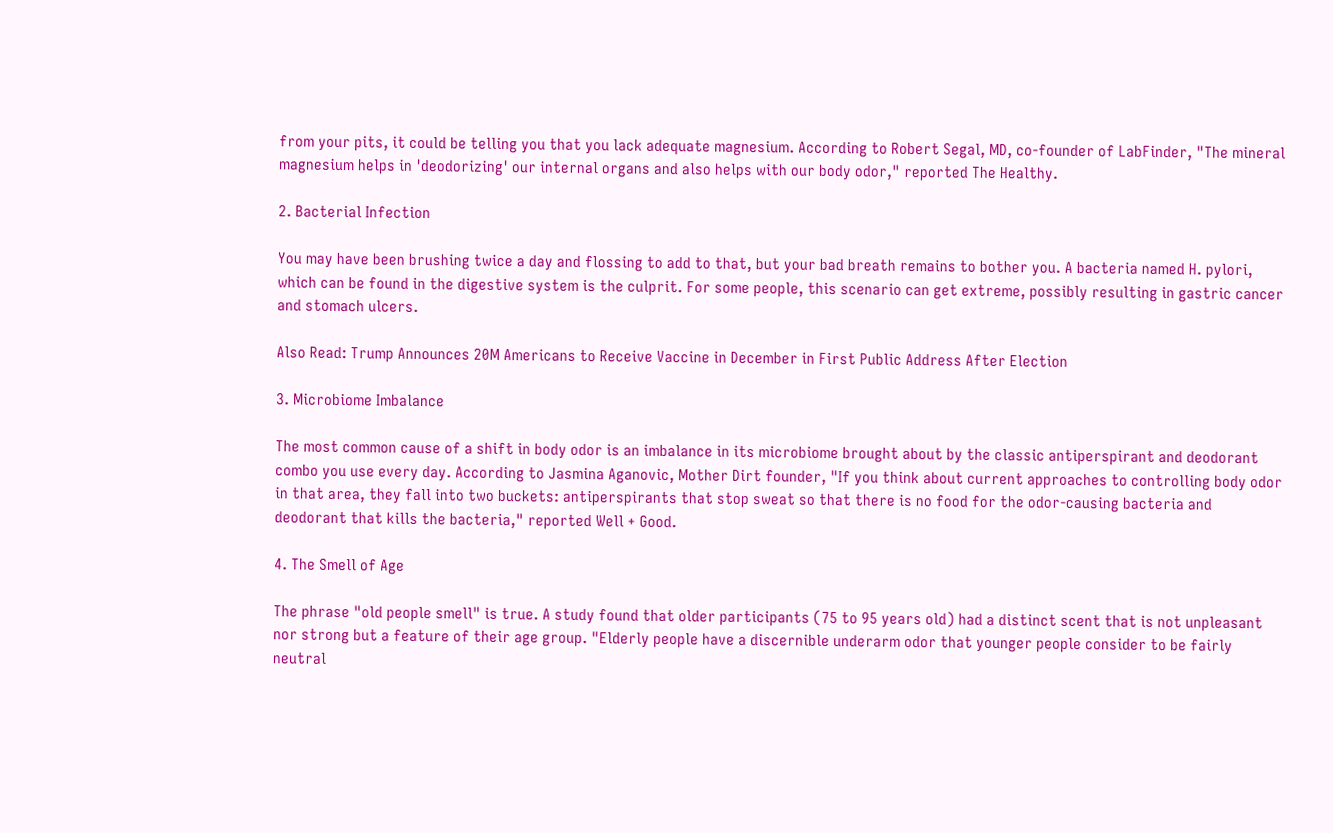from your pits, it could be telling you that you lack adequate magnesium. According to Robert Segal, MD, co-founder of LabFinder, "The mineral magnesium helps in 'deodorizing' our internal organs and also helps with our body odor," reported The Healthy.

2. Bacterial Infection

You may have been brushing twice a day and flossing to add to that, but your bad breath remains to bother you. A bacteria named H. pylori, which can be found in the digestive system is the culprit. For some people, this scenario can get extreme, possibly resulting in gastric cancer and stomach ulcers.

Also Read: Trump Announces 20M Americans to Receive Vaccine in December in First Public Address After Election

3. Microbiome Imbalance

The most common cause of a shift in body odor is an imbalance in its microbiome brought about by the classic antiperspirant and deodorant combo you use every day. According to Jasmina Aganovic, Mother Dirt founder, "If you think about current approaches to controlling body odor in that area, they fall into two buckets: antiperspirants that stop sweat so that there is no food for the odor-causing bacteria and deodorant that kills the bacteria," reported Well + Good.

4. The Smell of Age

The phrase "old people smell" is true. A study found that older participants (75 to 95 years old) had a distinct scent that is not unpleasant nor strong but a feature of their age group. "Elderly people have a discernible underarm odor that younger people consider to be fairly neutral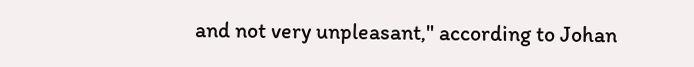and not very unpleasant," according to Johan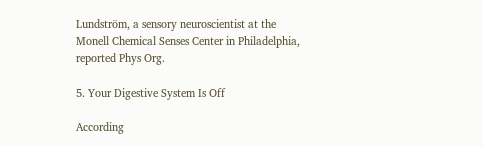Lundström, a sensory neuroscientist at the Monell Chemical Senses Center in Philadelphia, reported Phys Org.

5. Your Digestive System Is Off

According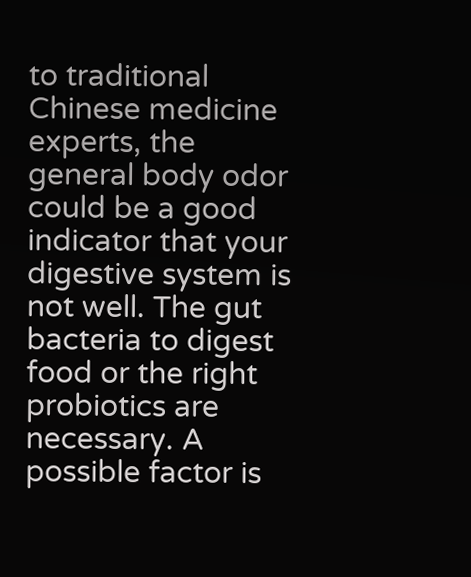to traditional Chinese medicine experts, the general body odor could be a good indicator that your digestive system is not well. The gut bacteria to digest food or the right probiotics are necessary. A possible factor is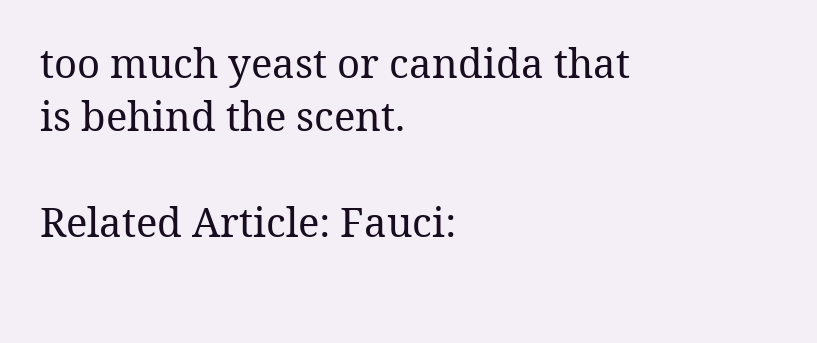too much yeast or candida that is behind the scent.

Related Article: Fauci: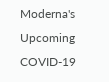Moderna's Upcoming COVID-19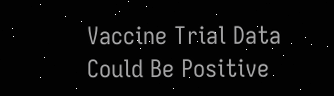Vaccine Trial Data Could Be Positive